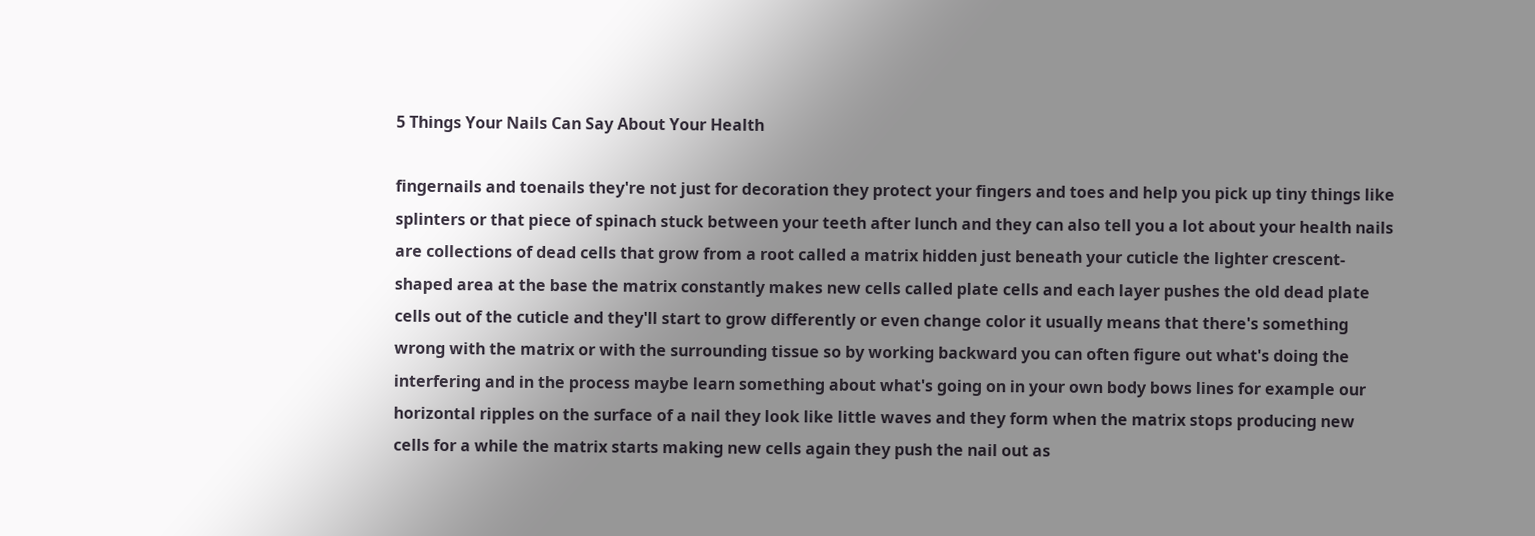5 Things Your Nails Can Say About Your Health

fingernails and toenails they're not just for decoration they protect your fingers and toes and help you pick up tiny things like splinters or that piece of spinach stuck between your teeth after lunch and they can also tell you a lot about your health nails are collections of dead cells that grow from a root called a matrix hidden just beneath your cuticle the lighter crescent-shaped area at the base the matrix constantly makes new cells called plate cells and each layer pushes the old dead plate cells out of the cuticle and they'll start to grow differently or even change color it usually means that there's something wrong with the matrix or with the surrounding tissue so by working backward you can often figure out what's doing the interfering and in the process maybe learn something about what's going on in your own body bows lines for example our horizontal ripples on the surface of a nail they look like little waves and they form when the matrix stops producing new cells for a while the matrix starts making new cells again they push the nail out as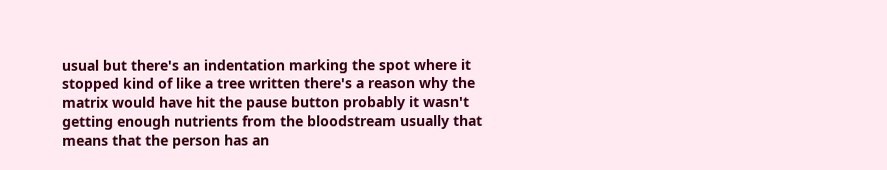usual but there's an indentation marking the spot where it stopped kind of like a tree written there's a reason why the matrix would have hit the pause button probably it wasn't getting enough nutrients from the bloodstream usually that means that the person has an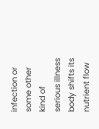infection or some other kind of serious illness body shifts its nutrient flow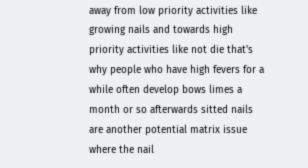away from low priority activities like growing nails and towards high priority activities like not die that's why people who have high fevers for a while often develop bows limes a month or so afterwards sitted nails are another potential matrix issue where the nail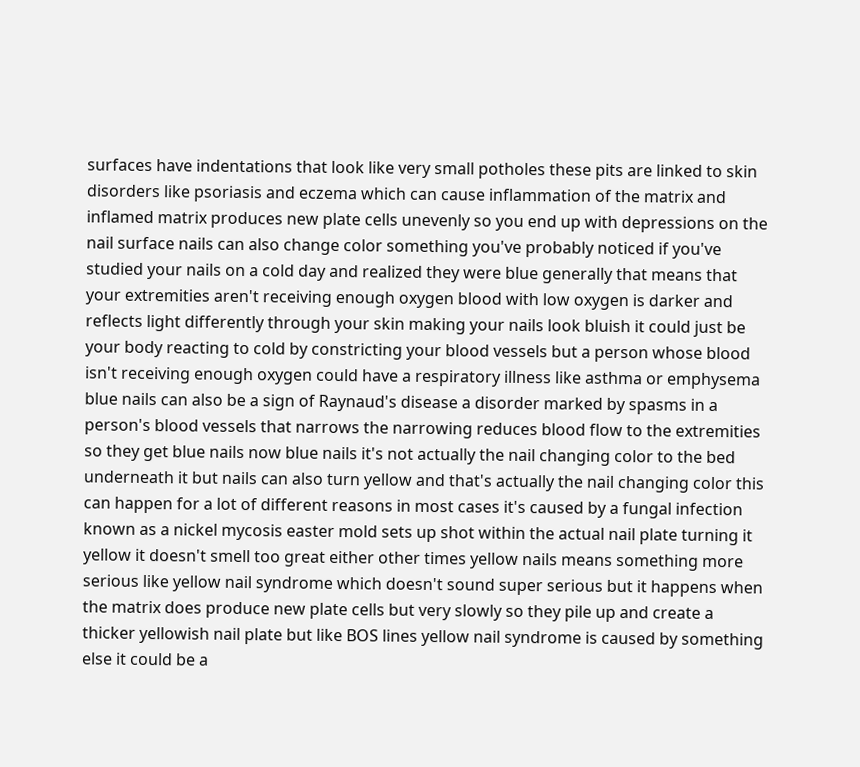surfaces have indentations that look like very small potholes these pits are linked to skin disorders like psoriasis and eczema which can cause inflammation of the matrix and inflamed matrix produces new plate cells unevenly so you end up with depressions on the nail surface nails can also change color something you've probably noticed if you've studied your nails on a cold day and realized they were blue generally that means that your extremities aren't receiving enough oxygen blood with low oxygen is darker and reflects light differently through your skin making your nails look bluish it could just be your body reacting to cold by constricting your blood vessels but a person whose blood isn't receiving enough oxygen could have a respiratory illness like asthma or emphysema blue nails can also be a sign of Raynaud's disease a disorder marked by spasms in a person's blood vessels that narrows the narrowing reduces blood flow to the extremities so they get blue nails now blue nails it's not actually the nail changing color to the bed underneath it but nails can also turn yellow and that's actually the nail changing color this can happen for a lot of different reasons in most cases it's caused by a fungal infection known as a nickel mycosis easter mold sets up shot within the actual nail plate turning it yellow it doesn't smell too great either other times yellow nails means something more serious like yellow nail syndrome which doesn't sound super serious but it happens when the matrix does produce new plate cells but very slowly so they pile up and create a thicker yellowish nail plate but like BOS lines yellow nail syndrome is caused by something else it could be a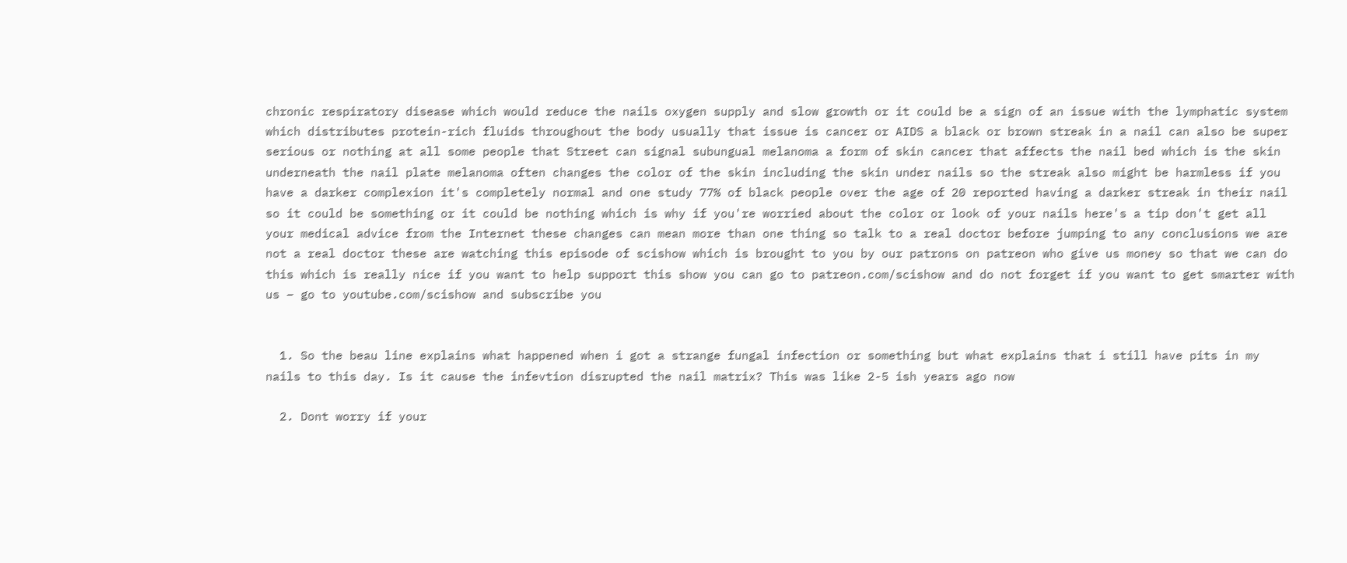chronic respiratory disease which would reduce the nails oxygen supply and slow growth or it could be a sign of an issue with the lymphatic system which distributes protein-rich fluids throughout the body usually that issue is cancer or AIDS a black or brown streak in a nail can also be super serious or nothing at all some people that Street can signal subungual melanoma a form of skin cancer that affects the nail bed which is the skin underneath the nail plate melanoma often changes the color of the skin including the skin under nails so the streak also might be harmless if you have a darker complexion it's completely normal and one study 77% of black people over the age of 20 reported having a darker streak in their nail so it could be something or it could be nothing which is why if you're worried about the color or look of your nails here's a tip don't get all your medical advice from the Internet these changes can mean more than one thing so talk to a real doctor before jumping to any conclusions we are not a real doctor these are watching this episode of scishow which is brought to you by our patrons on patreon who give us money so that we can do this which is really nice if you want to help support this show you can go to patreon.com/scishow and do not forget if you want to get smarter with us – go to youtube.com/scishow and subscribe you


  1. So the beau line explains what happened when i got a strange fungal infection or something but what explains that i still have pits in my nails to this day. Is it cause the infevtion disrupted the nail matrix? This was like 2-5 ish years ago now

  2. Dont worry if your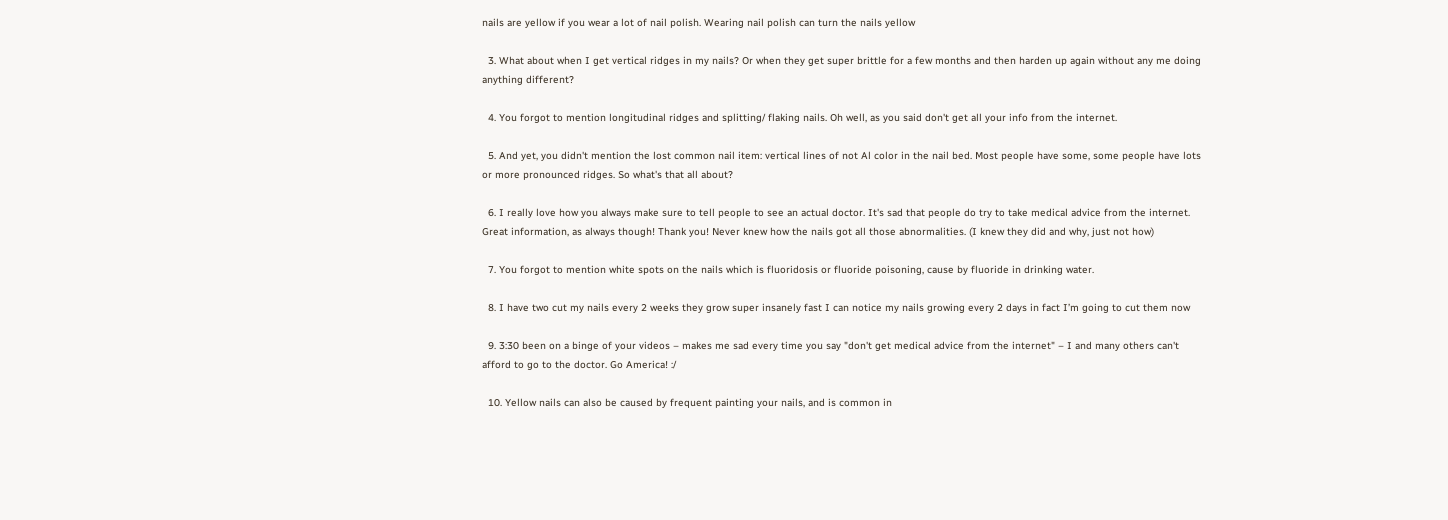nails are yellow if you wear a lot of nail polish. Wearing nail polish can turn the nails yellow

  3. What about when I get vertical ridges in my nails? Or when they get super brittle for a few months and then harden up again without any me doing anything different?

  4. You forgot to mention longitudinal ridges and splitting/ flaking nails. Oh well, as you said don't get all your info from the internet.

  5. And yet, you didn't mention the lost common nail item: vertical lines of not Al color in the nail bed. Most people have some, some people have lots or more pronounced ridges. So what's that all about?

  6. I really love how you always make sure to tell people to see an actual doctor. It's sad that people do try to take medical advice from the internet. Great information, as always though! Thank you! Never knew how the nails got all those abnormalities. (I knew they did and why, just not how)

  7. You forgot to mention white spots on the nails which is fluoridosis or fluoride poisoning, cause by fluoride in drinking water.

  8. I have two cut my nails every 2 weeks they grow super insanely fast I can notice my nails growing every 2 days in fact I’m going to cut them now

  9. 3:30 been on a binge of your videos – makes me sad every time you say "don't get medical advice from the internet" – I and many others can't afford to go to the doctor. Go America! :/

  10. Yellow nails can also be caused by frequent painting your nails, and is common in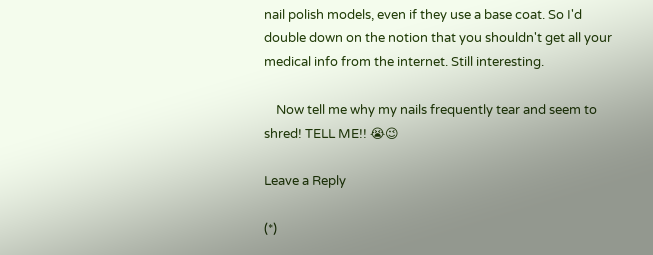nail polish models, even if they use a base coat. So I'd double down on the notion that you shouldn't get all your medical info from the internet. Still interesting.

    Now tell me why my nails frequently tear and seem to shred! TELL ME!! 😭😉

Leave a Reply

(*)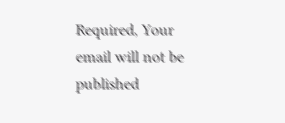Required, Your email will not be published